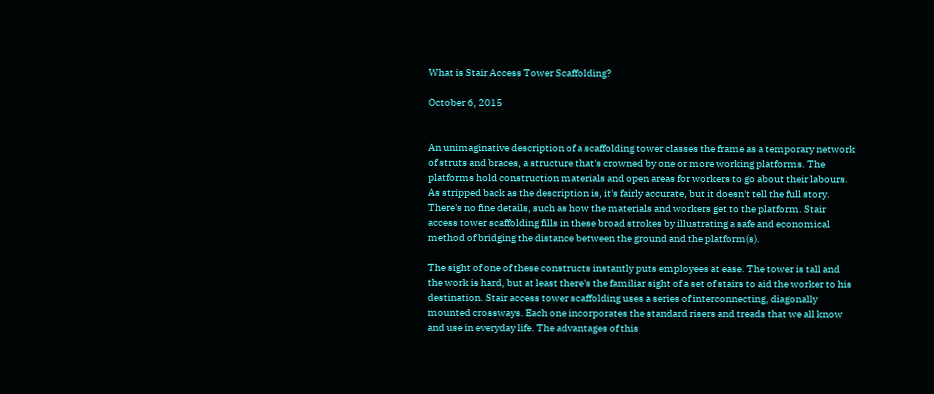What is Stair Access Tower Scaffolding?

October 6, 2015


An unimaginative description of a scaffolding tower classes the frame as a temporary network of struts and braces, a structure that's crowned by one or more working platforms. The platforms hold construction materials and open areas for workers to go about their labours. As stripped back as the description is, it's fairly accurate, but it doesn't tell the full story. There's no fine details, such as how the materials and workers get to the platform. Stair access tower scaffolding fills in these broad strokes by illustrating a safe and economical method of bridging the distance between the ground and the platform(s).

The sight of one of these constructs instantly puts employees at ease. The tower is tall and the work is hard, but at least there's the familiar sight of a set of stairs to aid the worker to his destination. Stair access tower scaffolding uses a series of interconnecting, diagonally mounted crossways. Each one incorporates the standard risers and treads that we all know and use in everyday life. The advantages of this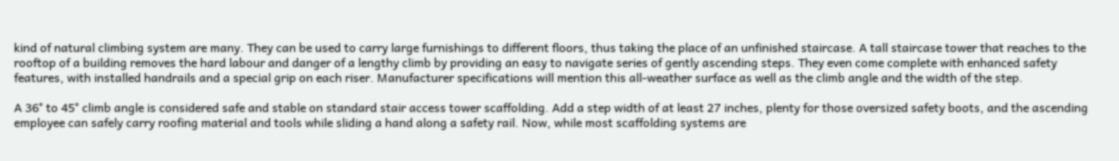kind of natural climbing system are many. They can be used to carry large furnishings to different floors, thus taking the place of an unfinished staircase. A tall staircase tower that reaches to the rooftop of a building removes the hard labour and danger of a lengthy climb by providing an easy to navigate series of gently ascending steps. They even come complete with enhanced safety features, with installed handrails and a special grip on each riser. Manufacturer specifications will mention this all-weather surface as well as the climb angle and the width of the step.

A 36° to 45° climb angle is considered safe and stable on standard stair access tower scaffolding. Add a step width of at least 27 inches, plenty for those oversized safety boots, and the ascending employee can safely carry roofing material and tools while sliding a hand along a safety rail. Now, while most scaffolding systems are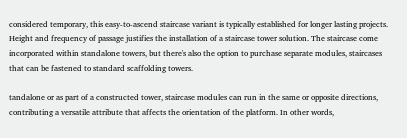considered temporary, this easy-to-ascend staircase variant is typically established for longer lasting projects. Height and frequency of passage justifies the installation of a staircase tower solution. The staircase come incorporated within standalone towers, but there's also the option to purchase separate modules, staircases that can be fastened to standard scaffolding towers.

tandalone or as part of a constructed tower, staircase modules can run in the same or opposite directions, contributing a versatile attribute that affects the orientation of the platform. In other words,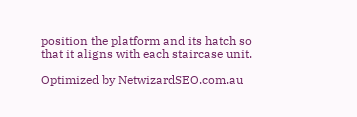position the platform and its hatch so that it aligns with each staircase unit.

Optimized by NetwizardSEO.com.au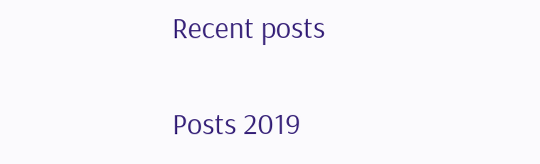Recent posts

Posts 2019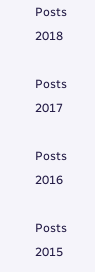Posts 2018

Posts 2017

Posts 2016

Posts 2015